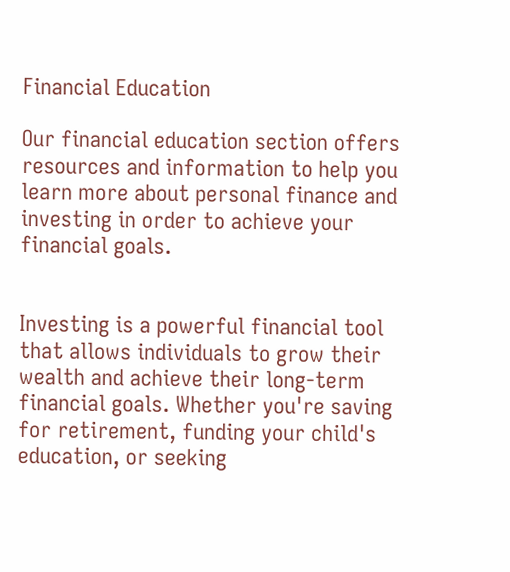Financial Education

Our financial education section offers resources and information to help you learn more about personal finance and investing in order to achieve your financial goals.


Investing is a powerful financial tool that allows individuals to grow their wealth and achieve their long-term financial goals. Whether you're saving for retirement, funding your child's education, or seeking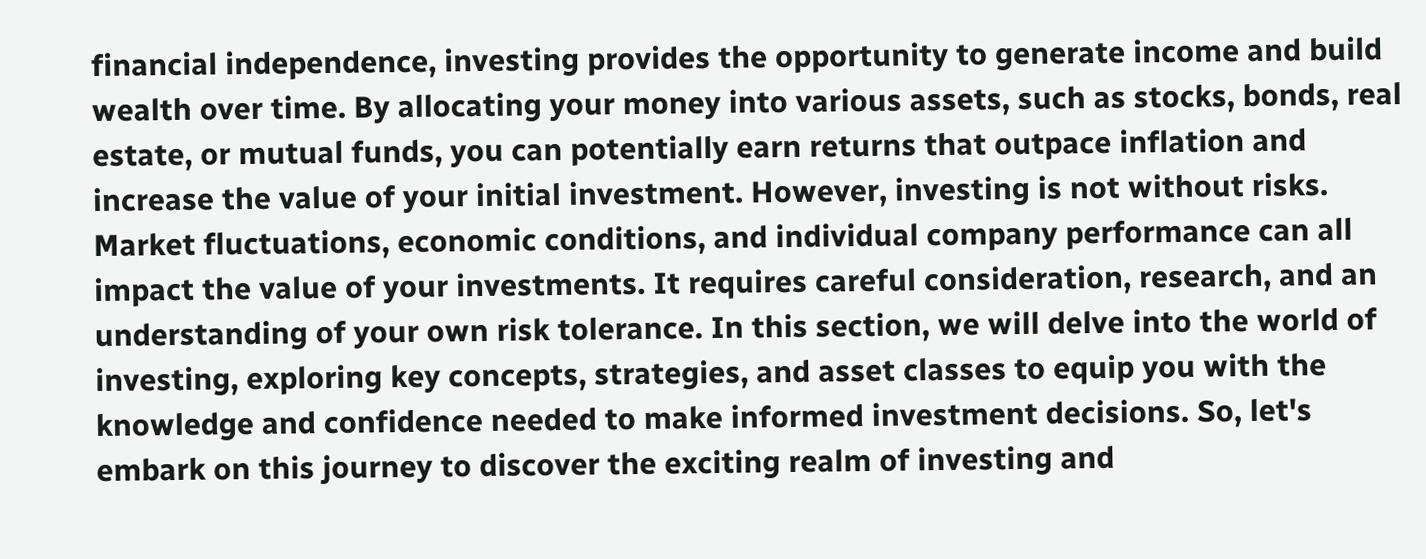financial independence, investing provides the opportunity to generate income and build wealth over time. By allocating your money into various assets, such as stocks, bonds, real estate, or mutual funds, you can potentially earn returns that outpace inflation and increase the value of your initial investment. However, investing is not without risks. Market fluctuations, economic conditions, and individual company performance can all impact the value of your investments. It requires careful consideration, research, and an understanding of your own risk tolerance. In this section, we will delve into the world of investing, exploring key concepts, strategies, and asset classes to equip you with the knowledge and confidence needed to make informed investment decisions. So, let's embark on this journey to discover the exciting realm of investing and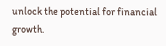unlock the potential for financial growth.